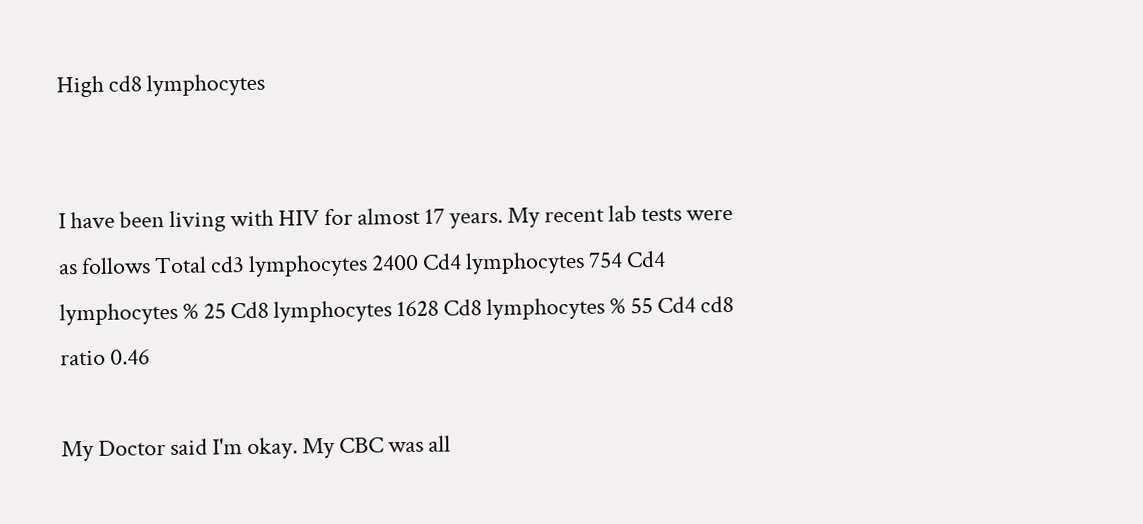High cd8 lymphocytes


I have been living with HIV for almost 17 years. My recent lab tests were as follows Total cd3 lymphocytes 2400 Cd4 lymphocytes 754 Cd4 lymphocytes % 25 Cd8 lymphocytes 1628 Cd8 lymphocytes % 55 Cd4 cd8 ratio 0.46

My Doctor said I'm okay. My CBC was all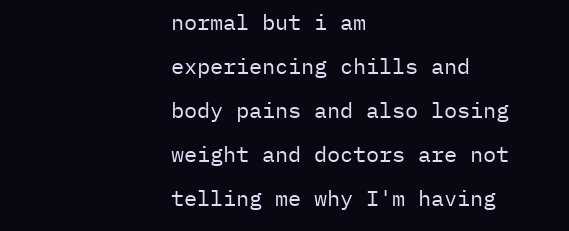normal but i am experiencing chills and body pains and also losing weight and doctors are not telling me why I'm having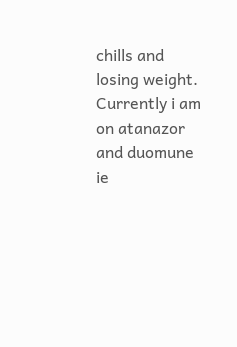chills and losing weight. Currently i am on atanazor and duomune ie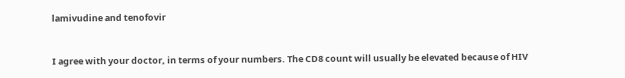lamivudine and tenofovir


I agree with your doctor, in terms of your numbers. The CD8 count will usually be elevated because of HIV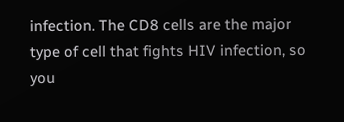infection. The CD8 cells are the major type of cell that fights HIV infection, so you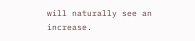will naturally see an increase.